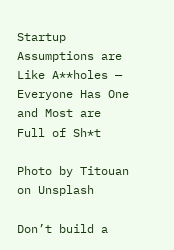Startup Assumptions are Like A**holes — Everyone Has One and Most are Full of Sh*t

Photo by Titouan on Unsplash

Don’t build a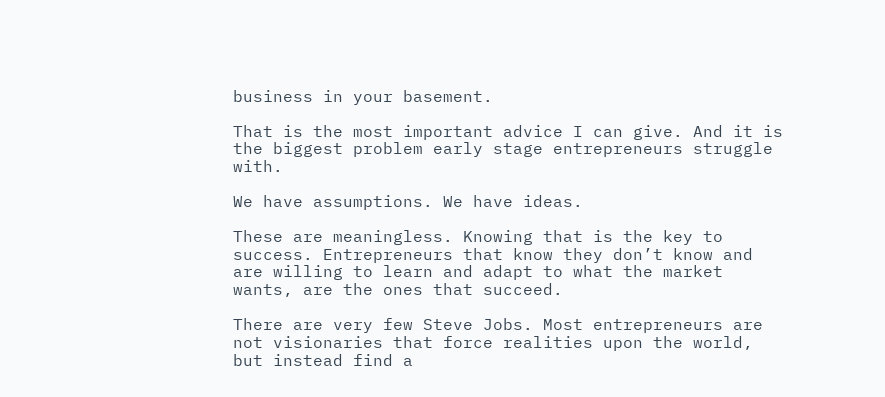business in your basement.

That is the most important advice I can give. And it is the biggest problem early stage entrepreneurs struggle with.

We have assumptions. We have ideas.

These are meaningless. Knowing that is the key to success. Entrepreneurs that know they don’t know and are willing to learn and adapt to what the market wants, are the ones that succeed.

There are very few Steve Jobs. Most entrepreneurs are not visionaries that force realities upon the world, but instead find a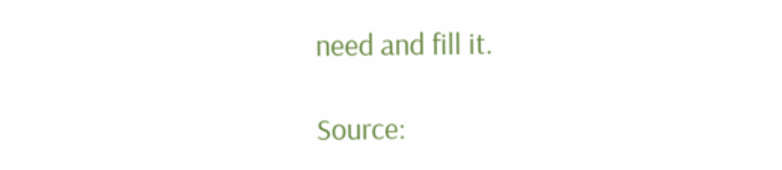need and fill it.

Source: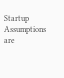Startup Assumptions are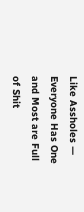Like Assholes — Everyone Has One and Most are Full of Shit